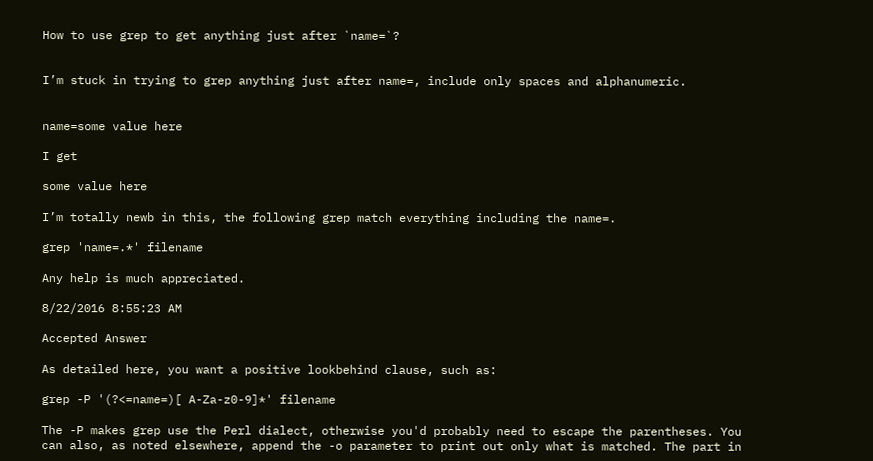How to use grep to get anything just after `name=`?


I’m stuck in trying to grep anything just after name=, include only spaces and alphanumeric.


name=some value here

I get

some value here

I’m totally newb in this, the following grep match everything including the name=.

grep 'name=.*' filename

Any help is much appreciated.

8/22/2016 8:55:23 AM

Accepted Answer

As detailed here, you want a positive lookbehind clause, such as:

grep -P '(?<=name=)[ A-Za-z0-9]*' filename

The -P makes grep use the Perl dialect, otherwise you'd probably need to escape the parentheses. You can also, as noted elsewhere, append the -o parameter to print out only what is matched. The part in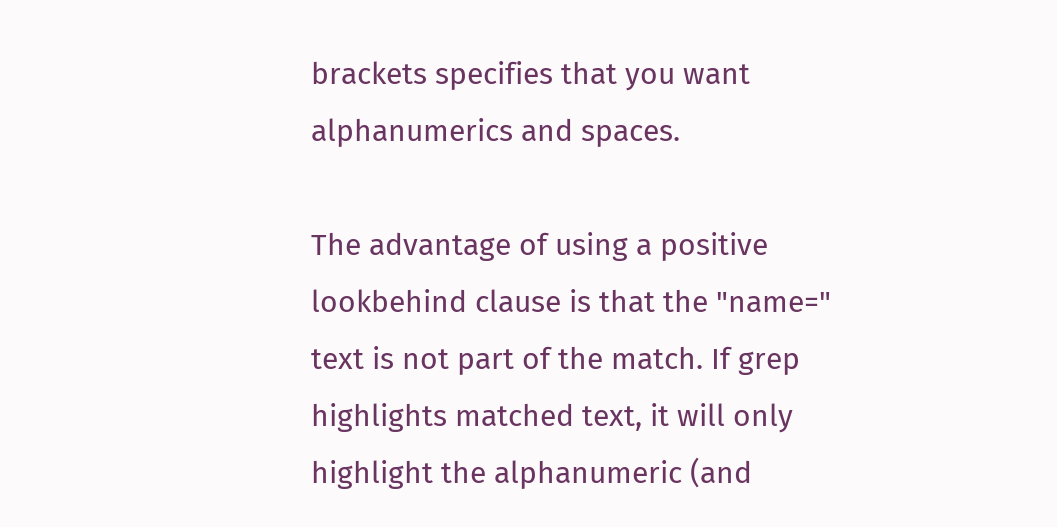brackets specifies that you want alphanumerics and spaces.

The advantage of using a positive lookbehind clause is that the "name=" text is not part of the match. If grep highlights matched text, it will only highlight the alphanumeric (and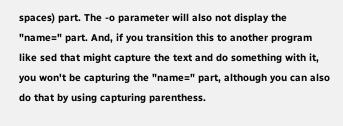spaces) part. The -o parameter will also not display the "name=" part. And, if you transition this to another program like sed that might capture the text and do something with it, you won't be capturing the "name=" part, although you can also do that by using capturing parenthess.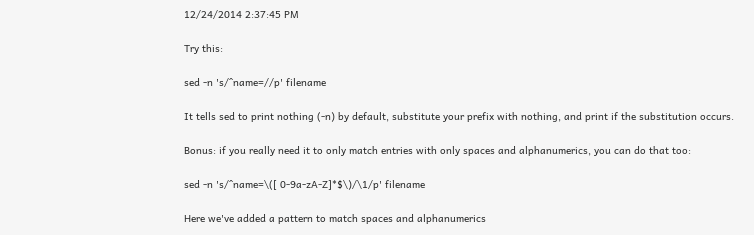12/24/2014 2:37:45 PM

Try this:

sed -n 's/^name=//p' filename

It tells sed to print nothing (-n) by default, substitute your prefix with nothing, and print if the substitution occurs.

Bonus: if you really need it to only match entries with only spaces and alphanumerics, you can do that too:

sed -n 's/^name=\([ 0-9a-zA-Z]*$\)/\1/p' filename

Here we've added a pattern to match spaces and alphanumerics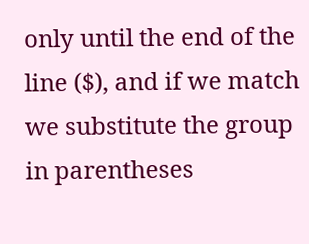only until the end of the line ($), and if we match we substitute the group in parentheses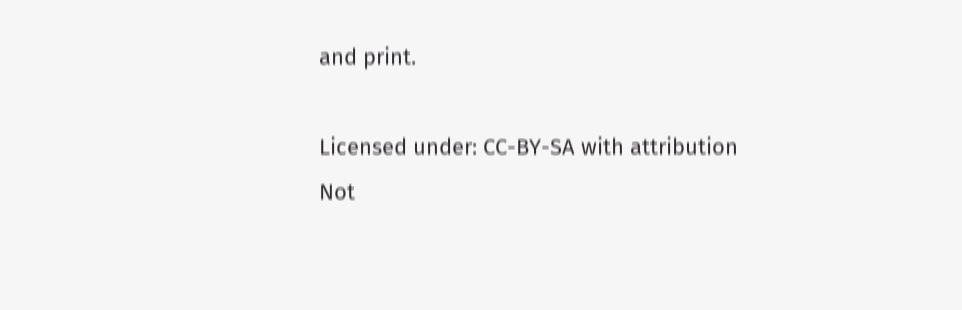and print.

Licensed under: CC-BY-SA with attribution
Not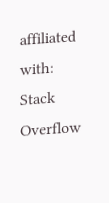affiliated with: Stack Overflow